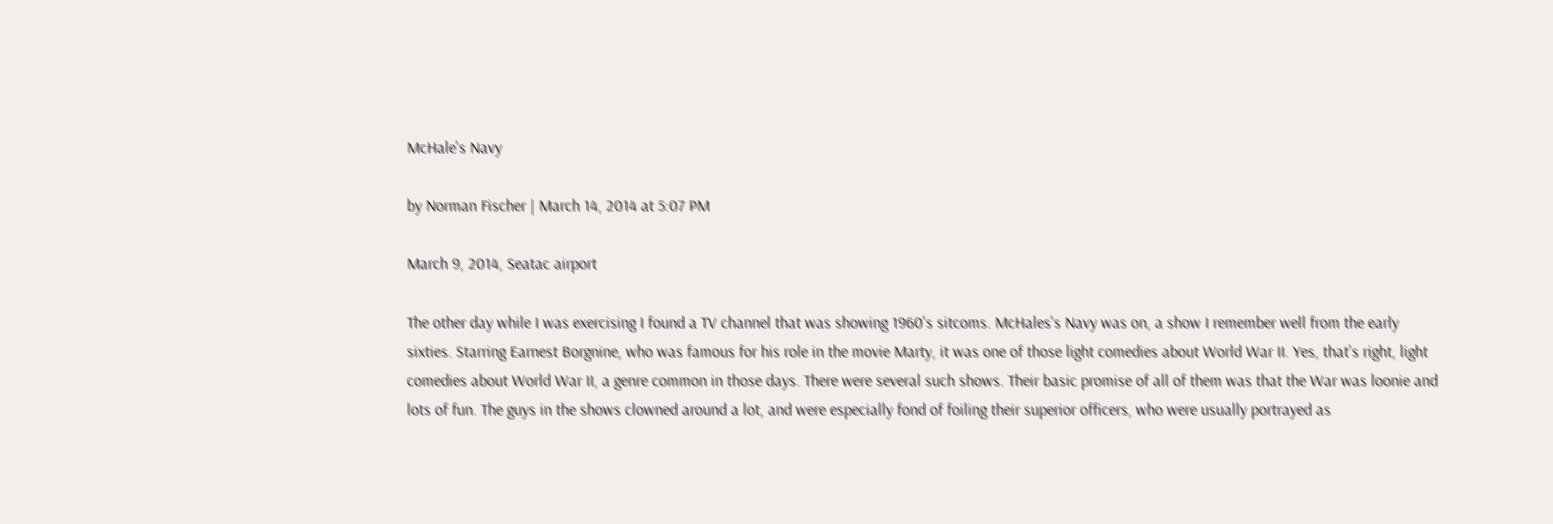McHale's Navy

by Norman Fischer | March 14, 2014 at 5:07 PM

March 9, 2014, Seatac airport

The other day while I was exercising I found a TV channel that was showing 1960's sitcoms. McHales's Navy was on, a show I remember well from the early sixties. Starring Earnest Borgnine, who was famous for his role in the movie Marty, it was one of those light comedies about World War II. Yes, that's right, light comedies about World War II, a genre common in those days. There were several such shows. Their basic promise of all of them was that the War was loonie and lots of fun. The guys in the shows clowned around a lot, and were especially fond of foiling their superior officers, who were usually portrayed as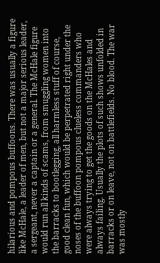hilarious and pompous buffoons. There was usually a figure like McHale, a leader of men, but not a major serious leader, a sergeant, never a captain or a general. The McHale figure would run all kinds of scams, from smuggling women into the barracks to bootlegging, all harmless stuff of course, good clean fun, which would be perpetrated right under the noses of the buffoon pompous clueless commanders who were always trying to get the goods on the McHales and always failing. Usually the plots of such shows unfolded in barracks or on leave, not on battlefields. No blood. The war was mostly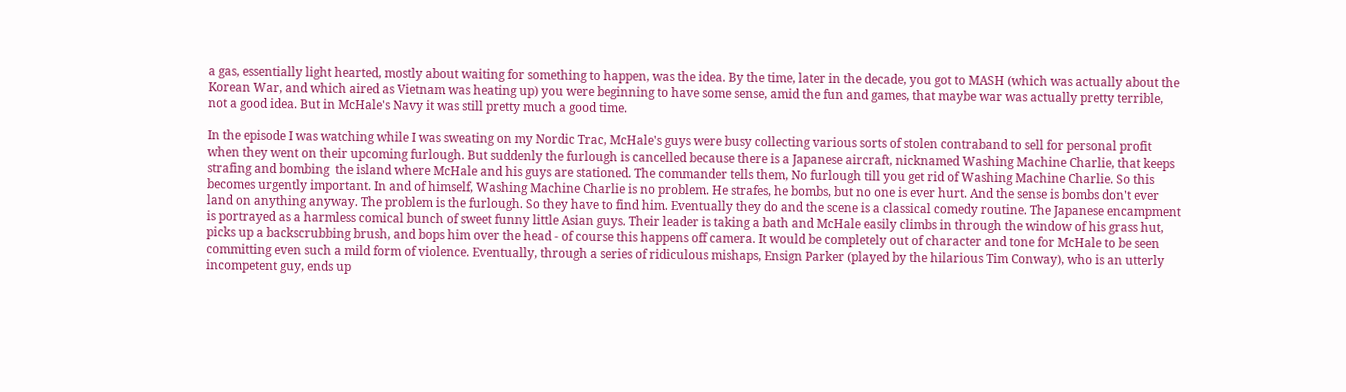a gas, essentially light hearted, mostly about waiting for something to happen, was the idea. By the time, later in the decade, you got to MASH (which was actually about the Korean War, and which aired as Vietnam was heating up) you were beginning to have some sense, amid the fun and games, that maybe war was actually pretty terrible, not a good idea. But in McHale's Navy it was still pretty much a good time.

In the episode I was watching while I was sweating on my Nordic Trac, McHale's guys were busy collecting various sorts of stolen contraband to sell for personal profit when they went on their upcoming furlough. But suddenly the furlough is cancelled because there is a Japanese aircraft, nicknamed Washing Machine Charlie, that keeps strafing and bombing  the island where McHale and his guys are stationed. The commander tells them, No furlough till you get rid of Washing Machine Charlie. So this becomes urgently important. In and of himself, Washing Machine Charlie is no problem. He strafes, he bombs, but no one is ever hurt. And the sense is bombs don't ever land on anything anyway. The problem is the furlough. So they have to find him. Eventually they do and the scene is a classical comedy routine. The Japanese encampment is portrayed as a harmless comical bunch of sweet funny little Asian guys. Their leader is taking a bath and McHale easily climbs in through the window of his grass hut, picks up a backscrubbing brush, and bops him over the head - of course this happens off camera. It would be completely out of character and tone for McHale to be seen committing even such a mild form of violence. Eventually, through a series of ridiculous mishaps, Ensign Parker (played by the hilarious Tim Conway), who is an utterly incompetent guy, ends up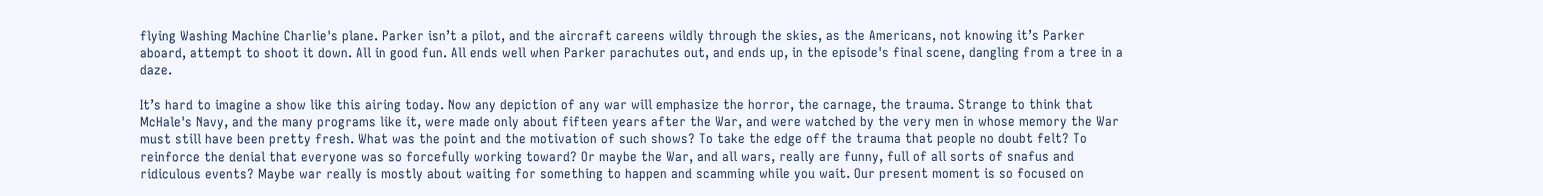flying Washing Machine Charlie's plane. Parker isn’t a pilot, and the aircraft careens wildly through the skies, as the Americans, not knowing it’s Parker aboard, attempt to shoot it down. All in good fun. All ends well when Parker parachutes out, and ends up, in the episode's final scene, dangling from a tree in a daze.

It’s hard to imagine a show like this airing today. Now any depiction of any war will emphasize the horror, the carnage, the trauma. Strange to think that McHale's Navy, and the many programs like it, were made only about fifteen years after the War, and were watched by the very men in whose memory the War must still have been pretty fresh. What was the point and the motivation of such shows? To take the edge off the trauma that people no doubt felt? To reinforce the denial that everyone was so forcefully working toward? Or maybe the War, and all wars, really are funny, full of all sorts of snafus and ridiculous events? Maybe war really is mostly about waiting for something to happen and scamming while you wait. Our present moment is so focused on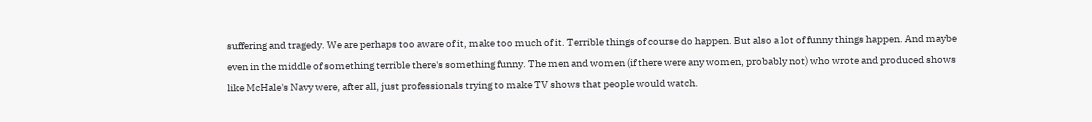suffering and tragedy. We are perhaps too aware of it, make too much of it. Terrible things of course do happen. But also a lot of funny things happen. And maybe even in the middle of something terrible there's something funny. The men and women (if there were any women, probably not) who wrote and produced shows like McHale's Navy were, after all, just professionals trying to make TV shows that people would watch.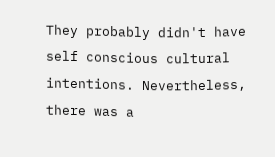They probably didn't have self conscious cultural intentions. Nevertheless, there was a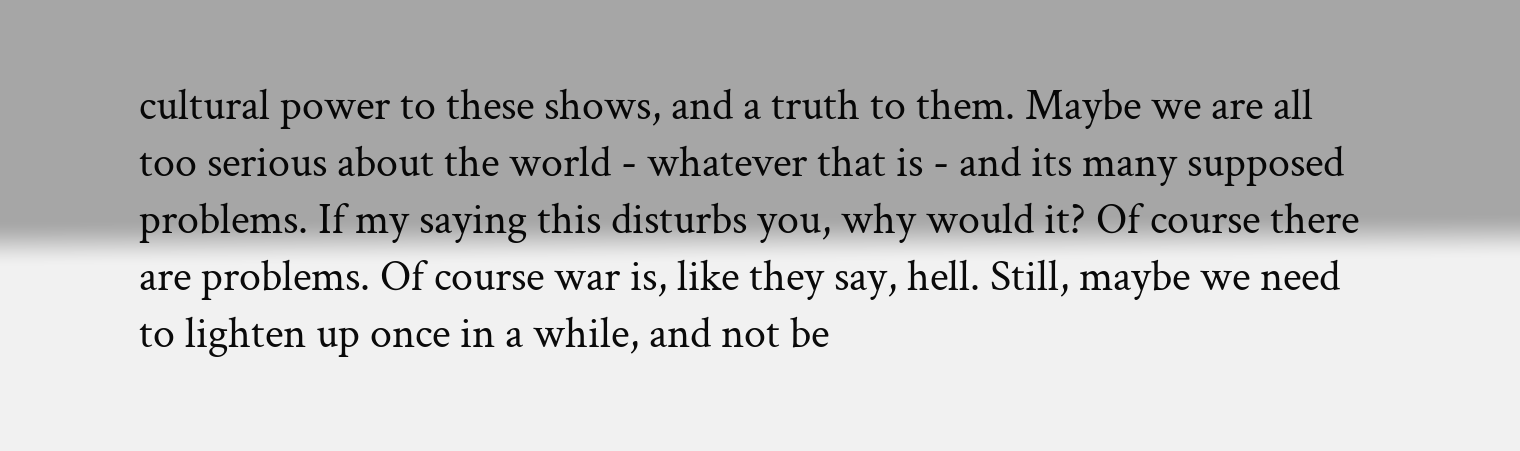cultural power to these shows, and a truth to them. Maybe we are all too serious about the world - whatever that is - and its many supposed problems. If my saying this disturbs you, why would it? Of course there are problems. Of course war is, like they say, hell. Still, maybe we need to lighten up once in a while, and not be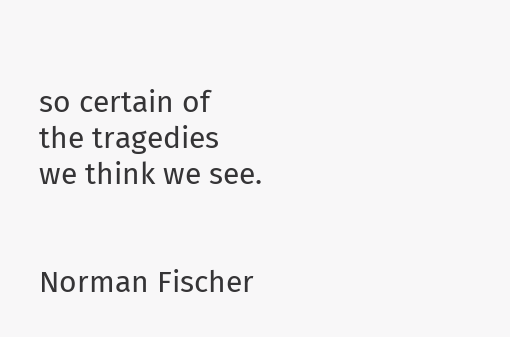so certain of the tragedies we think we see.


Norman Fischer